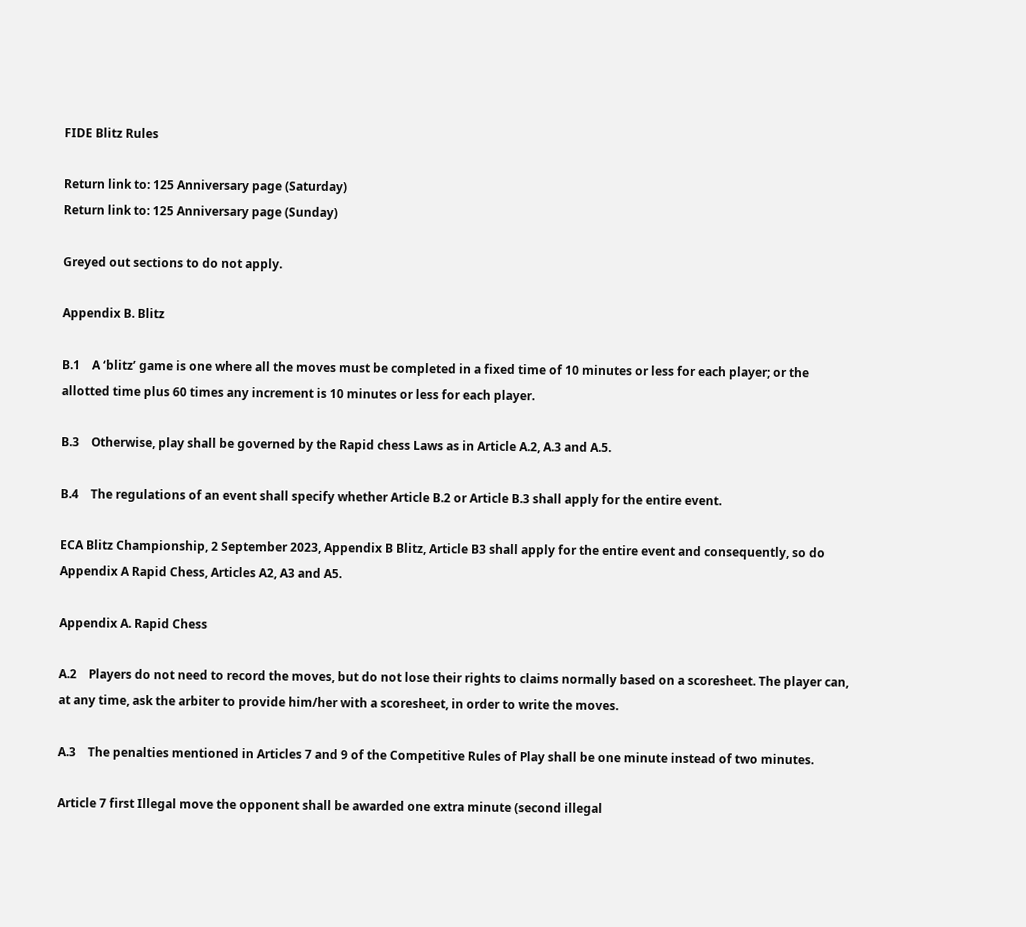FIDE Blitz Rules

Return link to: 125 Anniversary page (Saturday)
Return link to: 125 Anniversary page (Sunday)

Greyed out sections to do not apply.

Appendix B. Blitz

B.1    A ‘blitz’ game is one where all the moves must be completed in a fixed time of 10 minutes or less for each player; or the allotted time plus 60 times any increment is 10 minutes or less for each player.

B.3    Otherwise, play shall be governed by the Rapid chess Laws as in Article A.2, A.3 and A.5.

B.4    The regulations of an event shall specify whether Article B.2 or Article B.3 shall apply for the entire event.

ECA Blitz Championship, 2 September 2023, Appendix B Blitz, Article B3 shall apply for the entire event and consequently, so do Appendix A Rapid Chess, Articles A2, A3 and A5.

Appendix A. Rapid Chess

A.2    Players do not need to record the moves, but do not lose their rights to claims normally based on a scoresheet. The player can, at any time, ask the arbiter to provide him/her with a scoresheet, in order to write the moves.

A.3    The penalties mentioned in Articles 7 and 9 of the Competitive Rules of Play shall be one minute instead of two minutes.

Article 7 first Illegal move the opponent shall be awarded one extra minute (second illegal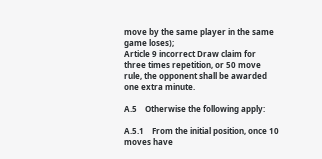move by the same player in the same game loses);
Article 9 incorrect Draw claim for three times repetition, or 50 move rule, the opponent shall be awarded one extra minute.

A.5    Otherwise the following apply:

A.5.1    From the initial position, once 10 moves have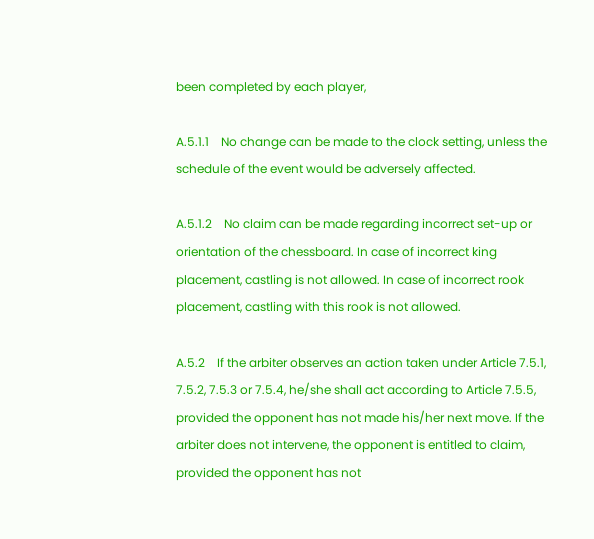been completed by each player,

A.5.1.1    No change can be made to the clock setting, unless the schedule of the event would be adversely affected.

A.5.1.2    No claim can be made regarding incorrect set-up or orientation of the chessboard. In case of incorrect king placement, castling is not allowed. In case of incorrect rook placement, castling with this rook is not allowed.

A.5.2    If the arbiter observes an action taken under Article 7.5.1, 7.5.2, 7.5.3 or 7.5.4, he/she shall act according to Article 7.5.5, provided the opponent has not made his/her next move. If the arbiter does not intervene, the opponent is entitled to claim, provided the opponent has not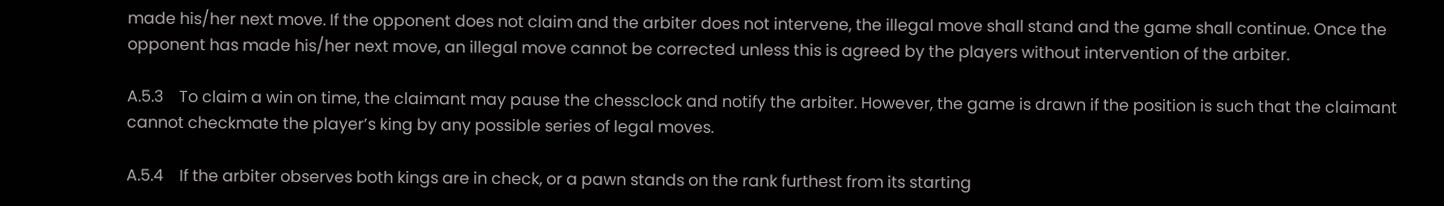made his/her next move. If the opponent does not claim and the arbiter does not intervene, the illegal move shall stand and the game shall continue. Once the opponent has made his/her next move, an illegal move cannot be corrected unless this is agreed by the players without intervention of the arbiter.

A.5.3    To claim a win on time, the claimant may pause the chessclock and notify the arbiter. However, the game is drawn if the position is such that the claimant cannot checkmate the player’s king by any possible series of legal moves.

A.5.4    If the arbiter observes both kings are in check, or a pawn stands on the rank furthest from its starting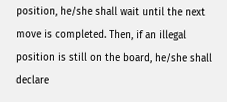position, he/she shall wait until the next move is completed. Then, if an illegal position is still on the board, he/she shall declare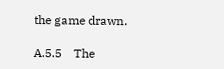the game drawn.

A.5.5    The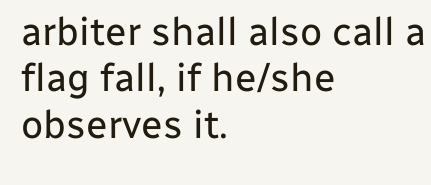arbiter shall also call a flag fall, if he/she observes it.